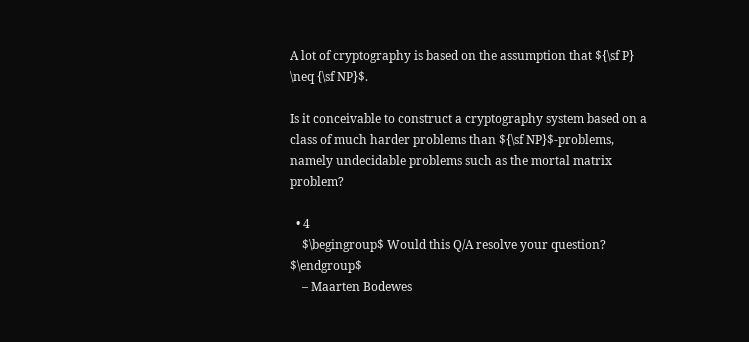A lot of cryptography is based on the assumption that ${\sf P} \neq {\sf NP}$.

Is it conceivable to construct a cryptography system based on a class of much harder problems than ${\sf NP}$-problems, namely undecidable problems such as the mortal matrix problem?

  • 4
    $\begingroup$ Would this Q/A resolve your question? $\endgroup$
    – Maarten Bodewes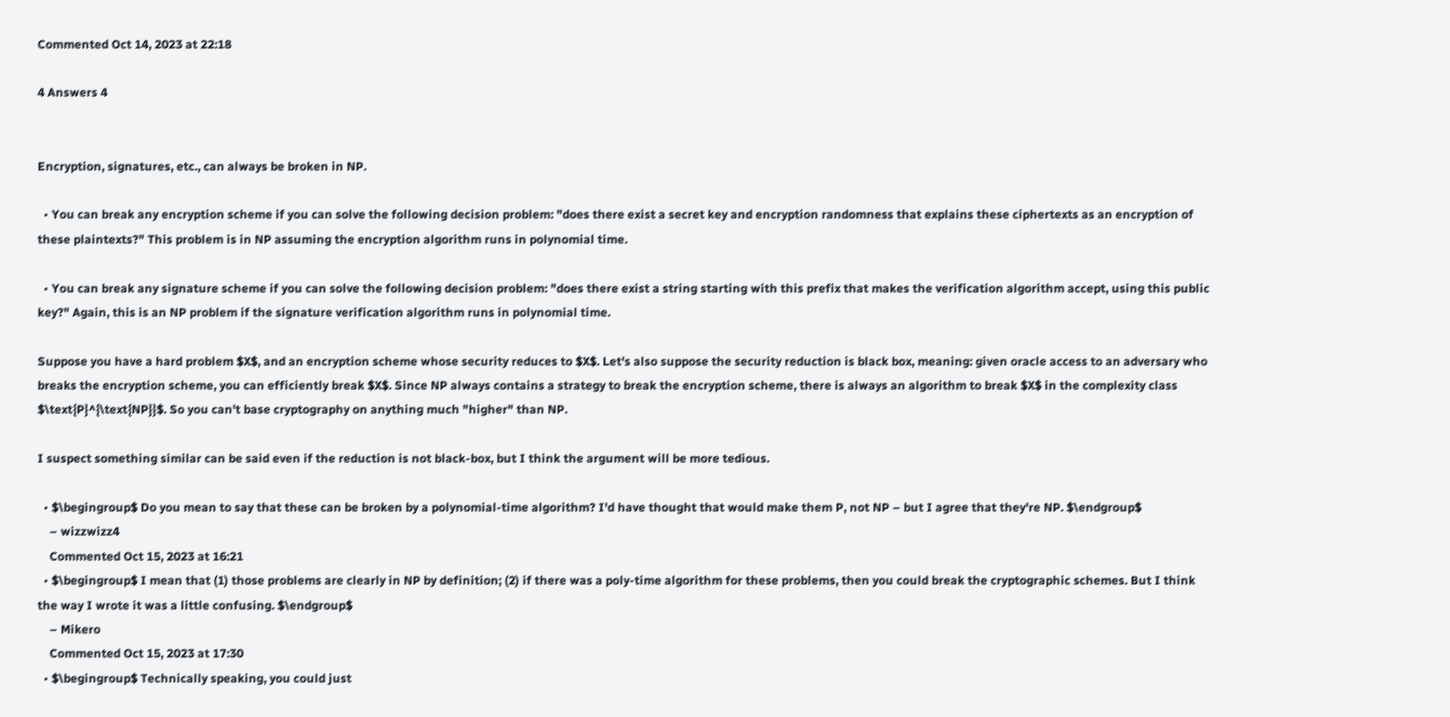Commented Oct 14, 2023 at 22:18

4 Answers 4


Encryption, signatures, etc., can always be broken in NP.

  • You can break any encryption scheme if you can solve the following decision problem: "does there exist a secret key and encryption randomness that explains these ciphertexts as an encryption of these plaintexts?" This problem is in NP assuming the encryption algorithm runs in polynomial time.

  • You can break any signature scheme if you can solve the following decision problem: "does there exist a string starting with this prefix that makes the verification algorithm accept, using this public key?" Again, this is an NP problem if the signature verification algorithm runs in polynomial time.

Suppose you have a hard problem $X$, and an encryption scheme whose security reduces to $X$. Let's also suppose the security reduction is black box, meaning: given oracle access to an adversary who breaks the encryption scheme, you can efficiently break $X$. Since NP always contains a strategy to break the encryption scheme, there is always an algorithm to break $X$ in the complexity class $\text{P}^{\text{NP}}$. So you can't base cryptography on anything much "higher" than NP.

I suspect something similar can be said even if the reduction is not black-box, but I think the argument will be more tedious.

  • $\begingroup$ Do you mean to say that these can be broken by a polynomial-time algorithm? I'd have thought that would make them P, not NP – but I agree that they're NP. $\endgroup$
    – wizzwizz4
    Commented Oct 15, 2023 at 16:21
  • $\begingroup$ I mean that (1) those problems are clearly in NP by definition; (2) if there was a poly-time algorithm for these problems, then you could break the cryptographic schemes. But I think the way I wrote it was a little confusing. $\endgroup$
    – Mikero
    Commented Oct 15, 2023 at 17:30
  • $\begingroup$ Technically speaking, you could just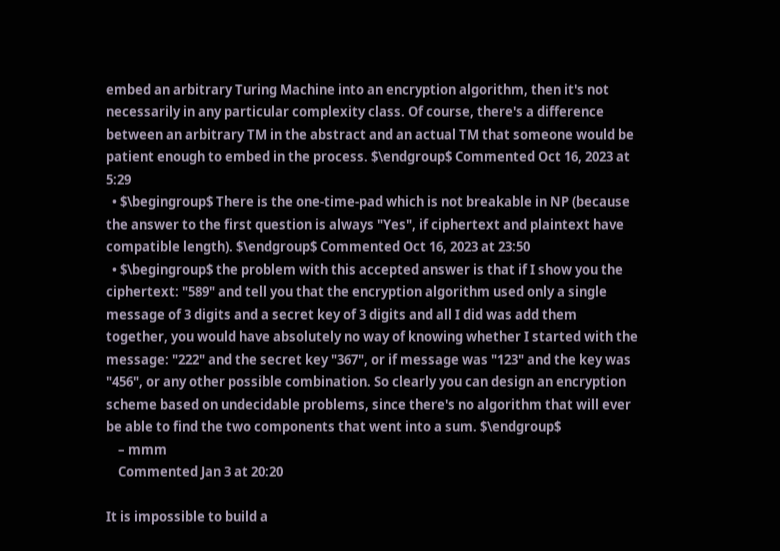embed an arbitrary Turing Machine into an encryption algorithm, then it's not necessarily in any particular complexity class. Of course, there's a difference between an arbitrary TM in the abstract and an actual TM that someone would be patient enough to embed in the process. $\endgroup$ Commented Oct 16, 2023 at 5:29
  • $\begingroup$ There is the one-time-pad which is not breakable in NP (because the answer to the first question is always "Yes", if ciphertext and plaintext have compatible length). $\endgroup$ Commented Oct 16, 2023 at 23:50
  • $\begingroup$ the problem with this accepted answer is that if I show you the ciphertext: "589" and tell you that the encryption algorithm used only a single message of 3 digits and a secret key of 3 digits and all I did was add them together, you would have absolutely no way of knowing whether I started with the message: "222" and the secret key "367", or if message was "123" and the key was "456", or any other possible combination. So clearly you can design an encryption scheme based on undecidable problems, since there's no algorithm that will ever be able to find the two components that went into a sum. $\endgroup$
    – mmm
    Commented Jan 3 at 20:20

It is impossible to build a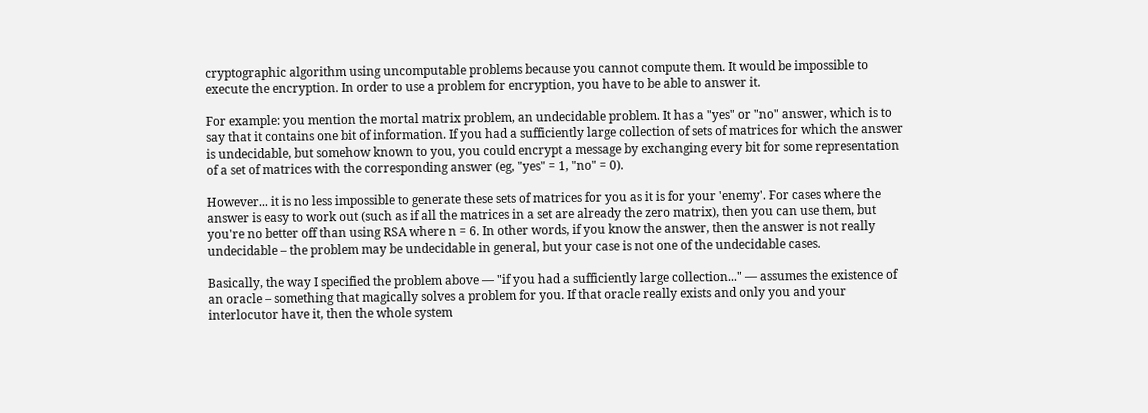cryptographic algorithm using uncomputable problems because you cannot compute them. It would be impossible to execute the encryption. In order to use a problem for encryption, you have to be able to answer it.

For example: you mention the mortal matrix problem, an undecidable problem. It has a "yes" or "no" answer, which is to say that it contains one bit of information. If you had a sufficiently large collection of sets of matrices for which the answer is undecidable, but somehow known to you, you could encrypt a message by exchanging every bit for some representation of a set of matrices with the corresponding answer (eg, "yes" = 1, "no" = 0).

However... it is no less impossible to generate these sets of matrices for you as it is for your 'enemy'. For cases where the answer is easy to work out (such as if all the matrices in a set are already the zero matrix), then you can use them, but you're no better off than using RSA where n = 6. In other words, if you know the answer, then the answer is not really undecidable – the problem may be undecidable in general, but your case is not one of the undecidable cases.

Basically, the way I specified the problem above — "if you had a sufficiently large collection..." — assumes the existence of an oracle – something that magically solves a problem for you. If that oracle really exists and only you and your interlocutor have it, then the whole system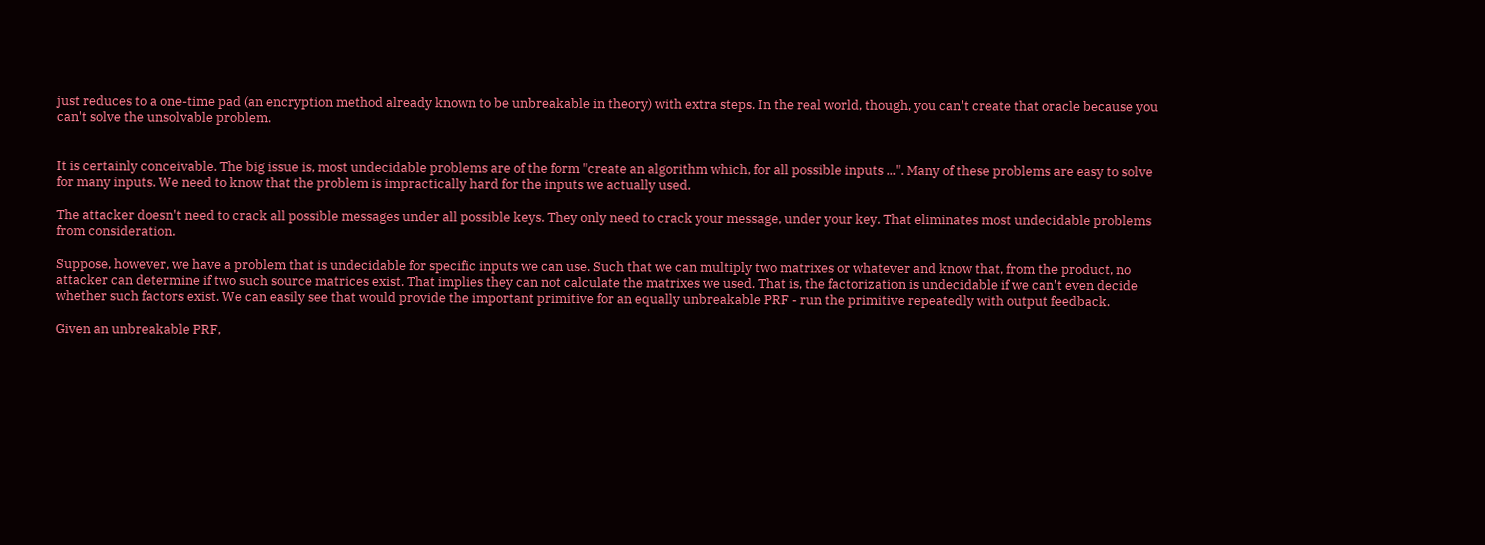just reduces to a one-time pad (an encryption method already known to be unbreakable in theory) with extra steps. In the real world, though, you can't create that oracle because you can't solve the unsolvable problem.


It is certainly conceivable. The big issue is, most undecidable problems are of the form "create an algorithm which, for all possible inputs ...". Many of these problems are easy to solve for many inputs. We need to know that the problem is impractically hard for the inputs we actually used.

The attacker doesn't need to crack all possible messages under all possible keys. They only need to crack your message, under your key. That eliminates most undecidable problems from consideration.

Suppose, however, we have a problem that is undecidable for specific inputs we can use. Such that we can multiply two matrixes or whatever and know that, from the product, no attacker can determine if two such source matrices exist. That implies they can not calculate the matrixes we used. That is, the factorization is undecidable if we can't even decide whether such factors exist. We can easily see that would provide the important primitive for an equally unbreakable PRF - run the primitive repeatedly with output feedback.

Given an unbreakable PRF,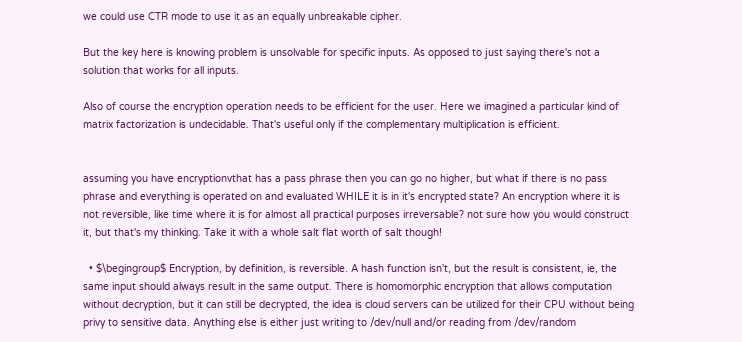we could use CTR mode to use it as an equally unbreakable cipher.

But the key here is knowing problem is unsolvable for specific inputs. As opposed to just saying there's not a solution that works for all inputs.

Also of course the encryption operation needs to be efficient for the user. Here we imagined a particular kind of matrix factorization is undecidable. That's useful only if the complementary multiplication is efficient.


assuming you have encryptionvthat has a pass phrase then you can go no higher, but what if there is no pass phrase and everything is operated on and evaluated WHILE it is in it's encrypted state? An encryption where it is not reversible, like time where it is for almost all practical purposes irreversable? not sure how you would construct it, but that's my thinking. Take it with a whole salt flat worth of salt though!

  • $\begingroup$ Encryption, by definition, is reversible. A hash function isn't, but the result is consistent, ie, the same input should always result in the same output. There is homomorphic encryption that allows computation without decryption, but it can still be decrypted, the idea is cloud servers can be utilized for their CPU without being privy to sensitive data. Anything else is either just writing to /dev/null and/or reading from /dev/random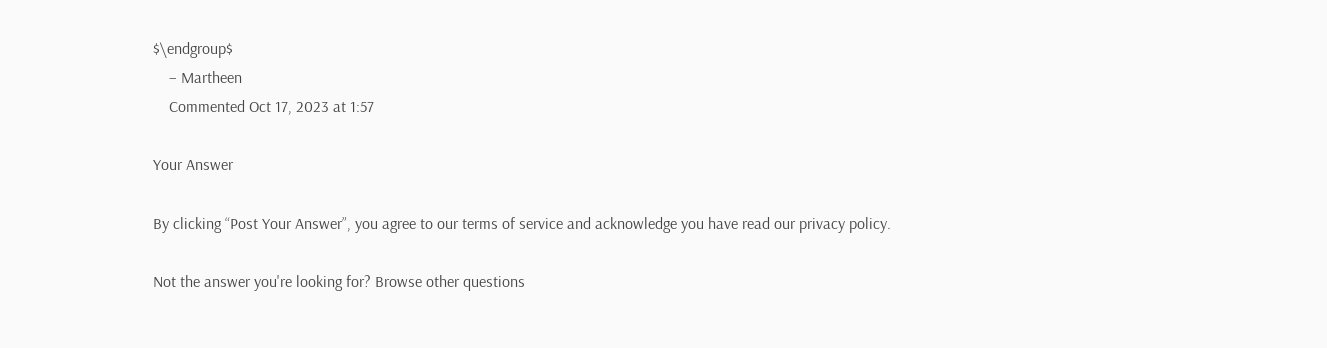$\endgroup$
    – Martheen
    Commented Oct 17, 2023 at 1:57

Your Answer

By clicking “Post Your Answer”, you agree to our terms of service and acknowledge you have read our privacy policy.

Not the answer you're looking for? Browse other questions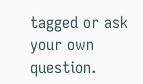tagged or ask your own question.